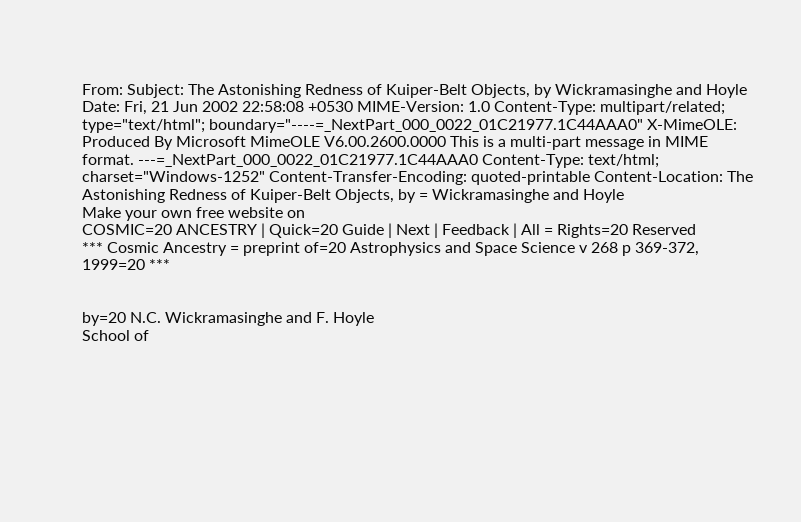From: Subject: The Astonishing Redness of Kuiper-Belt Objects, by Wickramasinghe and Hoyle Date: Fri, 21 Jun 2002 22:58:08 +0530 MIME-Version: 1.0 Content-Type: multipart/related; type="text/html"; boundary="----=_NextPart_000_0022_01C21977.1C44AAA0" X-MimeOLE: Produced By Microsoft MimeOLE V6.00.2600.0000 This is a multi-part message in MIME format. ---=_NextPart_000_0022_01C21977.1C44AAA0 Content-Type: text/html; charset="Windows-1252" Content-Transfer-Encoding: quoted-printable Content-Location: The Astonishing Redness of Kuiper-Belt Objects, by = Wickramasinghe and Hoyle
Make your own free website on
COSMIC=20 ANCESTRY | Quick=20 Guide | Next | Feedback | All = Rights=20 Reserved
*** Cosmic Ancestry = preprint of=20 Astrophysics and Space Science v 268 p 369-372, 1999=20 ***


by=20 N.C. Wickramasinghe and F. Hoyle
School of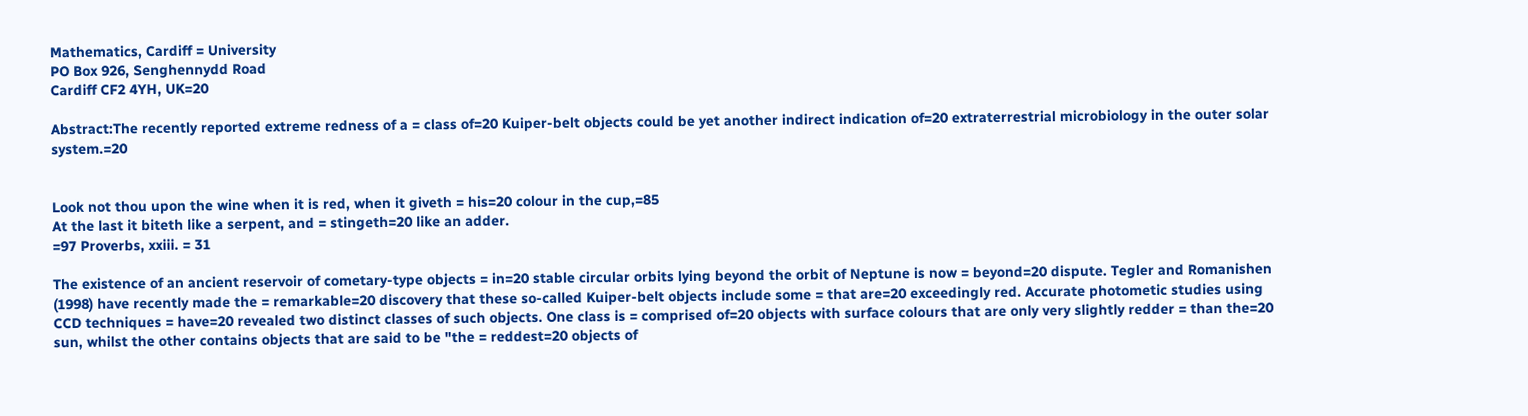Mathematics, Cardiff = University
PO Box 926, Senghennydd Road
Cardiff CF2 4YH, UK=20

Abstract:The recently reported extreme redness of a = class of=20 Kuiper-belt objects could be yet another indirect indication of=20 extraterrestrial microbiology in the outer solar system.=20


Look not thou upon the wine when it is red, when it giveth = his=20 colour in the cup,=85
At the last it biteth like a serpent, and = stingeth=20 like an adder.
=97 Proverbs, xxiii. = 31

The existence of an ancient reservoir of cometary-type objects = in=20 stable circular orbits lying beyond the orbit of Neptune is now = beyond=20 dispute. Tegler and Romanishen (1998) have recently made the = remarkable=20 discovery that these so-called Kuiper-belt objects include some = that are=20 exceedingly red. Accurate photometic studies using CCD techniques = have=20 revealed two distinct classes of such objects. One class is = comprised of=20 objects with surface colours that are only very slightly redder = than the=20 sun, whilst the other contains objects that are said to be "the = reddest=20 objects of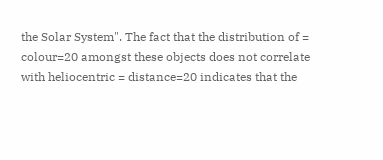the Solar System". The fact that the distribution of = colour=20 amongst these objects does not correlate with heliocentric = distance=20 indicates that the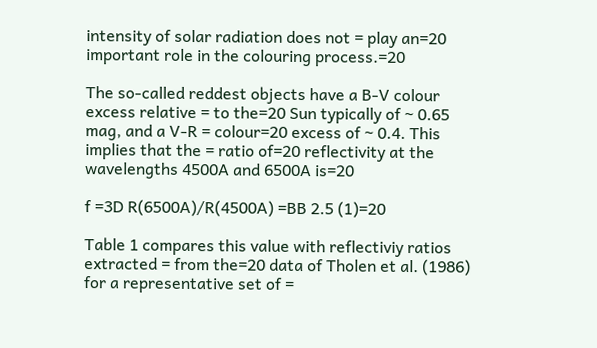intensity of solar radiation does not = play an=20 important role in the colouring process.=20

The so-called reddest objects have a B-V colour excess relative = to the=20 Sun typically of ~ 0.65 mag, and a V-R = colour=20 excess of ~ 0.4. This implies that the = ratio of=20 reflectivity at the wavelengths 4500A and 6500A is=20

f =3D R(6500A)/R(4500A) =BB 2.5 (1)=20

Table 1 compares this value with reflectiviy ratios extracted = from the=20 data of Tholen et al. (1986) for a representative set of =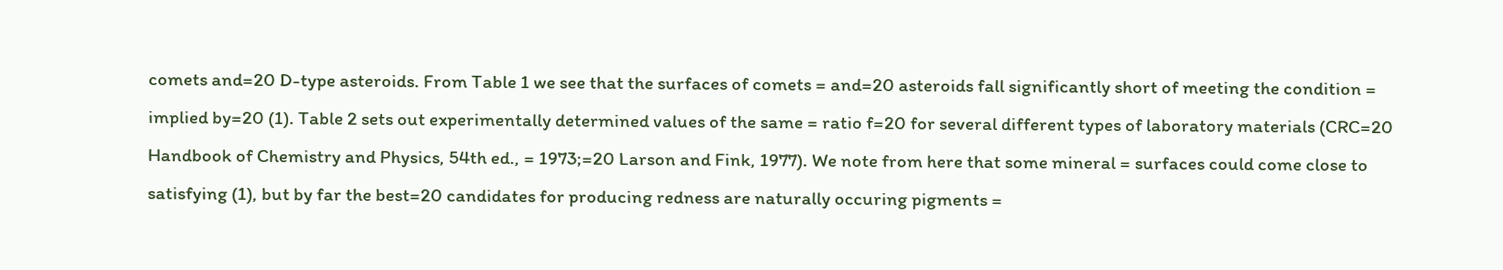comets and=20 D-type asteroids. From Table 1 we see that the surfaces of comets = and=20 asteroids fall significantly short of meeting the condition = implied by=20 (1). Table 2 sets out experimentally determined values of the same = ratio f=20 for several different types of laboratory materials (CRC=20 Handbook of Chemistry and Physics, 54th ed., = 1973;=20 Larson and Fink, 1977). We note from here that some mineral = surfaces could come close to satisfying (1), but by far the best=20 candidates for producing redness are naturally occuring pigments =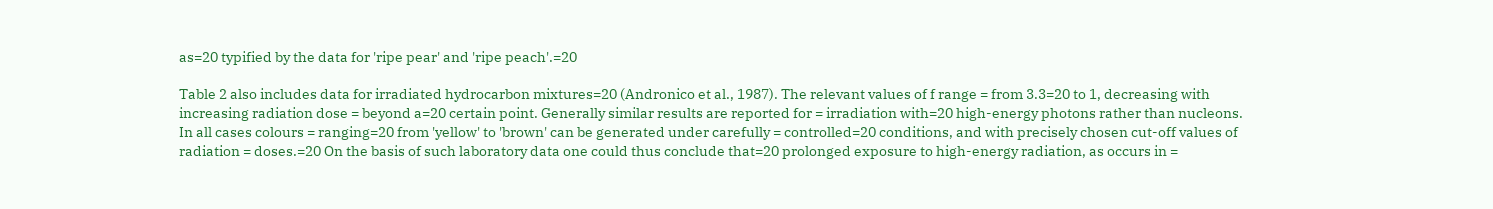as=20 typified by the data for 'ripe pear' and 'ripe peach'.=20

Table 2 also includes data for irradiated hydrocarbon mixtures=20 (Andronico et al., 1987). The relevant values of f range = from 3.3=20 to 1, decreasing with increasing radiation dose = beyond a=20 certain point. Generally similar results are reported for = irradiation with=20 high-energy photons rather than nucleons. In all cases colours = ranging=20 from 'yellow' to 'brown' can be generated under carefully = controlled=20 conditions, and with precisely chosen cut-off values of radiation = doses.=20 On the basis of such laboratory data one could thus conclude that=20 prolonged exposure to high-energy radiation, as occurs in =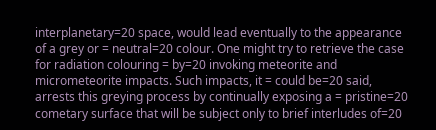interplanetary=20 space, would lead eventually to the appearance of a grey or = neutral=20 colour. One might try to retrieve the case for radiation colouring = by=20 invoking meteorite and micrometeorite impacts. Such impacts, it = could be=20 said, arrests this greying process by continually exposing a = pristine=20 cometary surface that will be subject only to brief interludes of=20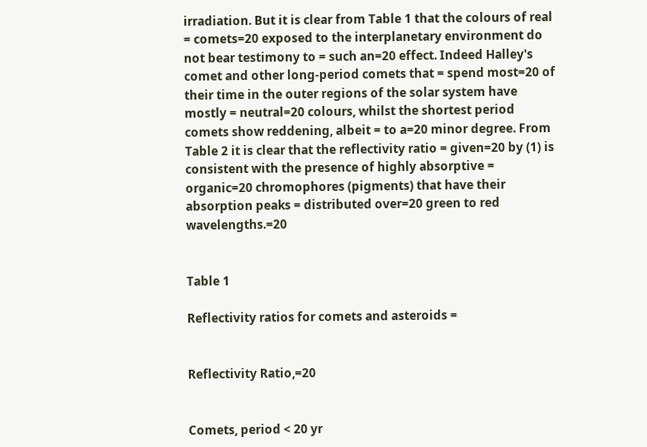irradiation. But it is clear from Table 1 that the colours of real = comets=20 exposed to the interplanetary environment do not bear testimony to = such an=20 effect. Indeed Halley's comet and other long-period comets that = spend most=20 of their time in the outer regions of the solar system have mostly = neutral=20 colours, whilst the shortest period comets show reddening, albeit = to a=20 minor degree. From Table 2 it is clear that the reflectivity ratio = given=20 by (1) is consistent with the presence of highly absorptive = organic=20 chromophores (pigments) that have their absorption peaks = distributed over=20 green to red wavelengths.=20


Table 1

Reflectivity ratios for comets and asteroids =


Reflectivity Ratio,=20


Comets, period < 20 yr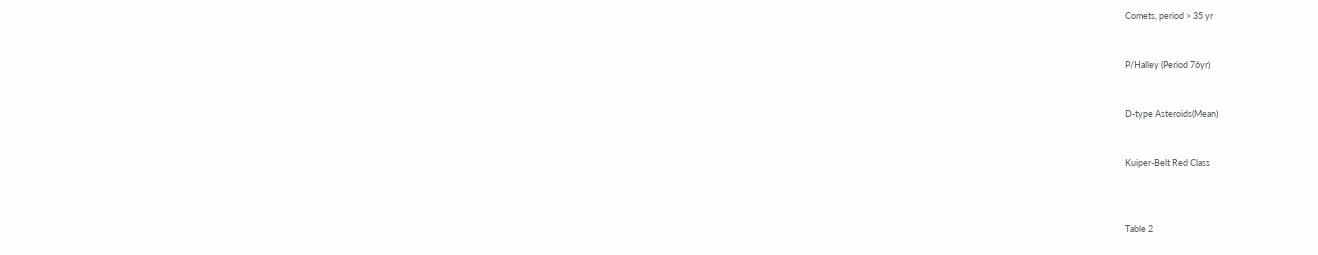Comets, period > 35 yr


P/Halley (Period 76yr)


D-type Asteroids(Mean)


Kuiper-Belt Red Class



Table 2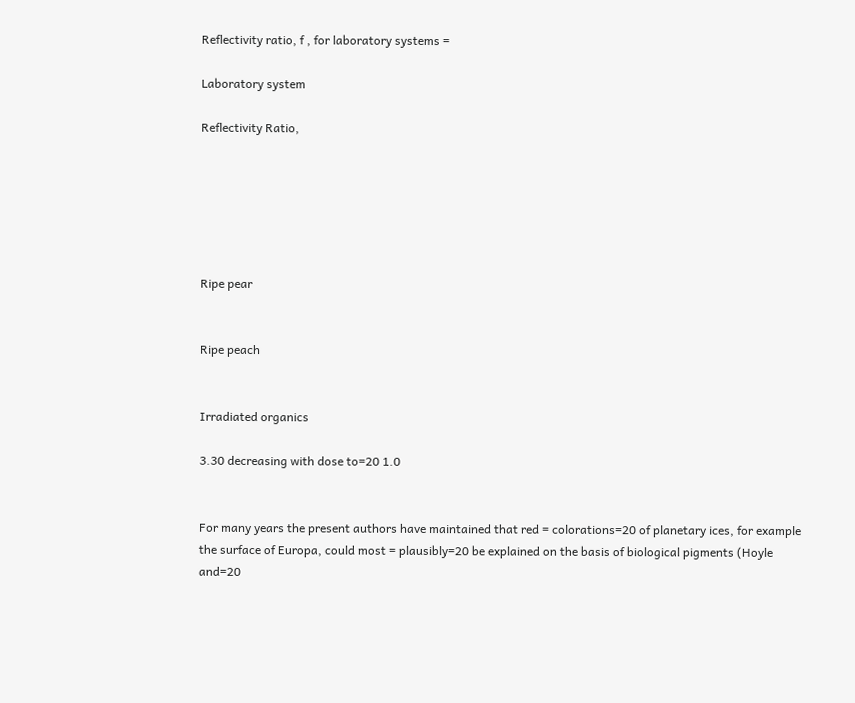Reflectivity ratio, f , for laboratory systems =

Laboratory system

Reflectivity Ratio,






Ripe pear


Ripe peach


Irradiated organics

3.30 decreasing with dose to=20 1.0


For many years the present authors have maintained that red = colorations=20 of planetary ices, for example the surface of Europa, could most = plausibly=20 be explained on the basis of biological pigments (Hoyle and=20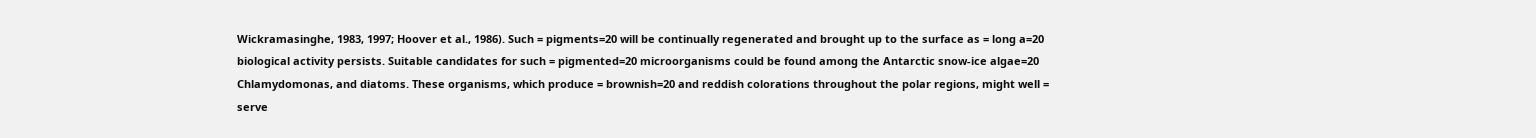Wickramasinghe, 1983, 1997; Hoover et al., 1986). Such = pigments=20 will be continually regenerated and brought up to the surface as = long a=20 biological activity persists. Suitable candidates for such = pigmented=20 microorganisms could be found among the Antarctic snow-ice algae=20 Chlamydomonas, and diatoms. These organisms, which produce = brownish=20 and reddish colorations throughout the polar regions, might well = serve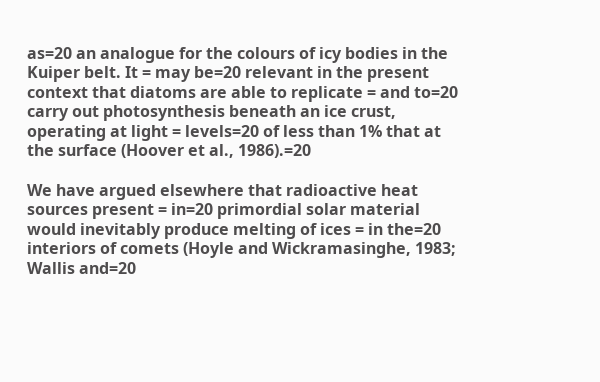as=20 an analogue for the colours of icy bodies in the Kuiper belt. It = may be=20 relevant in the present context that diatoms are able to replicate = and to=20 carry out photosynthesis beneath an ice crust, operating at light = levels=20 of less than 1% that at the surface (Hoover et al., 1986).=20

We have argued elsewhere that radioactive heat sources present = in=20 primordial solar material would inevitably produce melting of ices = in the=20 interiors of comets (Hoyle and Wickramasinghe, 1983; Wallis and=20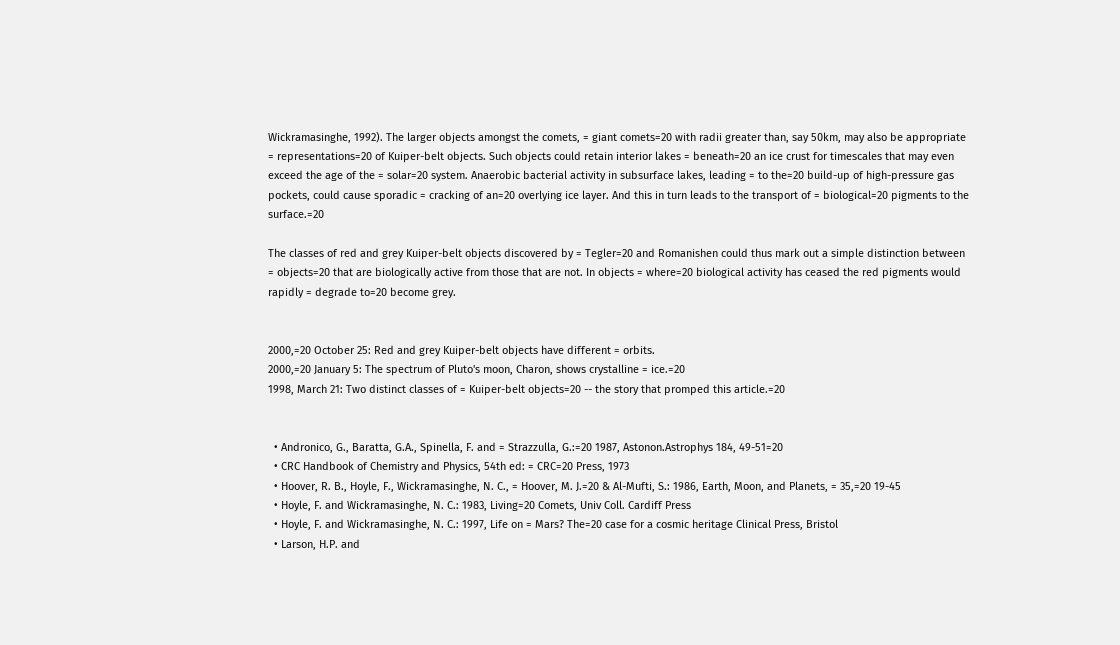Wickramasinghe, 1992). The larger objects amongst the comets, = giant comets=20 with radii greater than, say 50km, may also be appropriate = representations=20 of Kuiper-belt objects. Such objects could retain interior lakes = beneath=20 an ice crust for timescales that may even exceed the age of the = solar=20 system. Anaerobic bacterial activity in subsurface lakes, leading = to the=20 build-up of high-pressure gas pockets, could cause sporadic = cracking of an=20 overlying ice layer. And this in turn leads to the transport of = biological=20 pigments to the surface.=20

The classes of red and grey Kuiper-belt objects discovered by = Tegler=20 and Romanishen could thus mark out a simple distinction between = objects=20 that are biologically active from those that are not. In objects = where=20 biological activity has ceased the red pigments would rapidly = degrade to=20 become grey.


2000,=20 October 25: Red and grey Kuiper-belt objects have different = orbits.
2000,=20 January 5: The spectrum of Pluto's moon, Charon, shows crystalline = ice.=20
1998, March 21: Two distinct classes of = Kuiper-belt objects=20 -- the story that promped this article.=20


  • Andronico, G., Baratta, G.A., Spinella, F. and = Strazzulla, G.:=20 1987, Astonon.Astrophys 184, 49-51=20
  • CRC Handbook of Chemistry and Physics, 54th ed: = CRC=20 Press, 1973
  • Hoover, R. B., Hoyle, F., Wickramasinghe, N. C., = Hoover, M. J.=20 & Al-Mufti, S.: 1986, Earth, Moon, and Planets, = 35,=20 19-45
  • Hoyle, F. and Wickramasinghe, N. C.: 1983, Living=20 Comets, Univ Coll. Cardiff Press
  • Hoyle, F. and Wickramasinghe, N. C.: 1997, Life on = Mars? The=20 case for a cosmic heritage Clinical Press, Bristol
  • Larson, H.P. and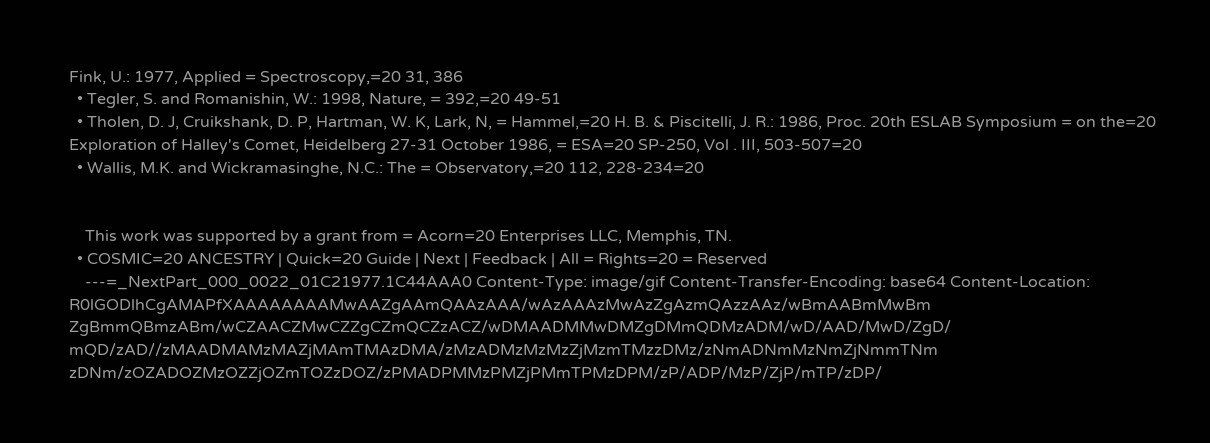Fink, U.: 1977, Applied = Spectroscopy,=20 31, 386
  • Tegler, S. and Romanishin, W.: 1998, Nature, = 392,=20 49-51
  • Tholen, D. J, Cruikshank, D. P, Hartman, W. K, Lark, N, = Hammel,=20 H. B. & Piscitelli, J. R.: 1986, Proc. 20th ESLAB Symposium = on the=20 Exploration of Halley's Comet, Heidelberg 27-31 October 1986, = ESA=20 SP-250, Vol . III, 503-507=20
  • Wallis, M.K. and Wickramasinghe, N.C.: The = Observatory,=20 112, 228-234=20


    This work was supported by a grant from = Acorn=20 Enterprises LLC, Memphis, TN.
  • COSMIC=20 ANCESTRY | Quick=20 Guide | Next | Feedback | All = Rights=20 = Reserved
    ---=_NextPart_000_0022_01C21977.1C44AAA0 Content-Type: image/gif Content-Transfer-Encoding: base64 Content-Location: R0lGODlhCgAMAPfXAAAAAAAAMwAAZgAAmQAAzAAA/wAzAAAzMwAzZgAzmQAzzAAz/wBmAABmMwBm ZgBmmQBmzABm/wCZAACZMwCZZgCZmQCZzACZ/wDMAADMMwDMZgDMmQDMzADM/wD/AAD/MwD/ZgD/ mQD/zAD//zMAADMAMzMAZjMAmTMAzDMA/zMzADMzMzMzZjMzmTMzzDMz/zNmADNmMzNmZjNmmTNm zDNm/zOZADOZMzOZZjOZmTOZzDOZ/zPMADPMMzPMZjPMmTPMzDPM/zP/ADP/MzP/ZjP/mTP/zDP/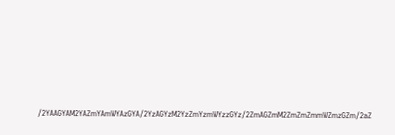/2YAAGYAM2YAZmYAmWYAzGYA/2YzAGYzM2YzZmYzmWYzzGYz/2ZmAGZmM2ZmZmZmmWZmzGZm/2aZ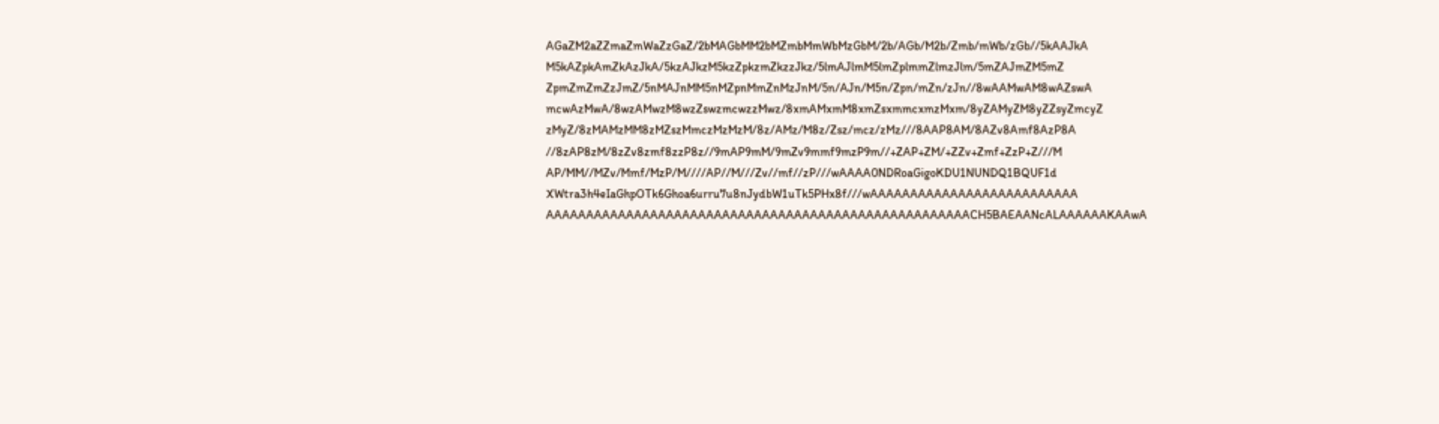AGaZM2aZZmaZmWaZzGaZ/2bMAGbMM2bMZmbMmWbMzGbM/2b/AGb/M2b/Zmb/mWb/zGb//5kAAJkA M5kAZpkAmZkAzJkA/5kzAJkzM5kzZpkzmZkzzJkz/5lmAJlmM5lmZplmmZlmzJlm/5mZAJmZM5mZ ZpmZmZmZzJmZ/5nMAJnMM5nMZpnMmZnMzJnM/5n/AJn/M5n/Zpn/mZn/zJn//8wAAMwAM8wAZswA mcwAzMwA/8wzAMwzM8wzZswzmcwzzMwz/8xmAMxmM8xmZsxmmcxmzMxm/8yZAMyZM8yZZsyZmcyZ zMyZ/8zMAMzMM8zMZszMmczMzMzM/8z/AMz/M8z/Zsz/mcz/zMz///8AAP8AM/8AZv8Amf8AzP8A //8zAP8zM/8zZv8zmf8zzP8z//9mAP9mM/9mZv9mmf9mzP9m//+ZAP+ZM/+ZZv+Zmf+ZzP+Z///M AP/MM//MZv/Mmf/MzP/M////AP//M///Zv//mf//zP///wAAAA0NDRoaGigoKDU1NUNDQ1BQUF1d XWtra3h4eIaGhpOTk6Ghoa6urru7u8nJydbW1uTk5PHx8f///wAAAAAAAAAAAAAAAAAAAAAAAAAA AAAAAAAAAAAAAAAAAAAAAAAAAAAAAAAAAAAAAAAAAAAAAAAAAAAAACH5BAEAANcALAAAAAAKAAwA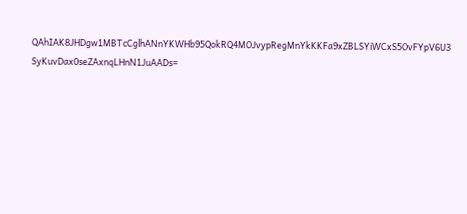QAhIAK8JHDgw1MBTcCglhANnYKWHb95QokRQ4MOJvypRegMnYkKKFa9xZBLSYiWCxS5OvFYpV6U3 SyKuvDax0seZAxnqLHnN1JuAADs=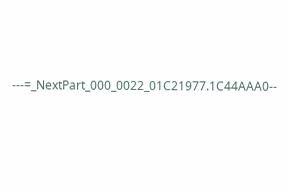---=_NextPart_000_0022_01C21977.1C44AAA0--